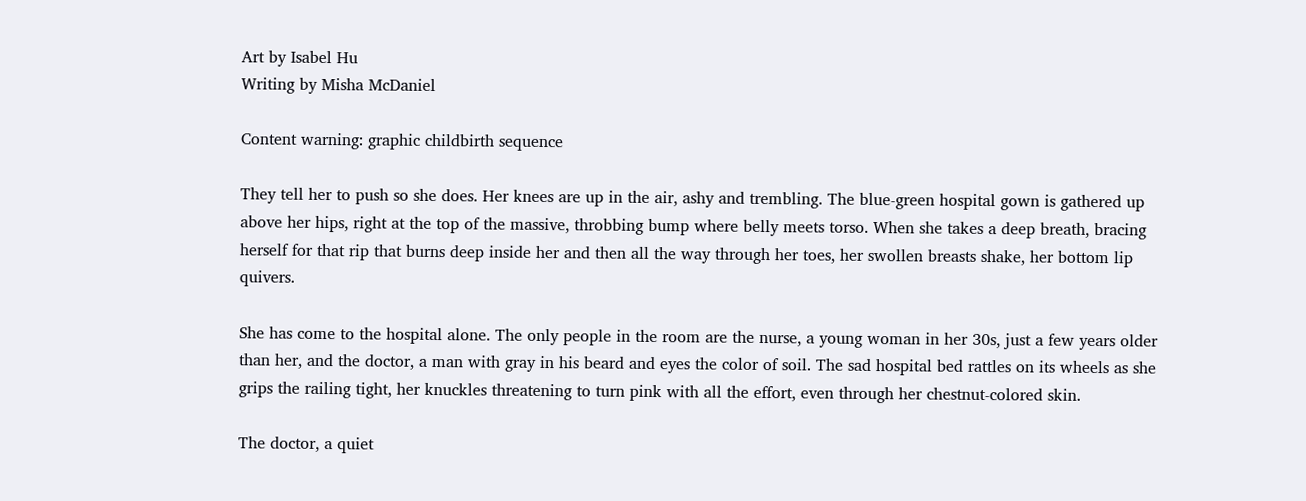Art by Isabel Hu
Writing by Misha McDaniel

Content warning: graphic childbirth sequence

They tell her to push so she does. Her knees are up in the air, ashy and trembling. The blue-green hospital gown is gathered up above her hips, right at the top of the massive, throbbing bump where belly meets torso. When she takes a deep breath, bracing herself for that rip that burns deep inside her and then all the way through her toes, her swollen breasts shake, her bottom lip quivers.

She has come to the hospital alone. The only people in the room are the nurse, a young woman in her 30s, just a few years older than her, and the doctor, a man with gray in his beard and eyes the color of soil. The sad hospital bed rattles on its wheels as she grips the railing tight, her knuckles threatening to turn pink with all the effort, even through her chestnut-colored skin.

The doctor, a quiet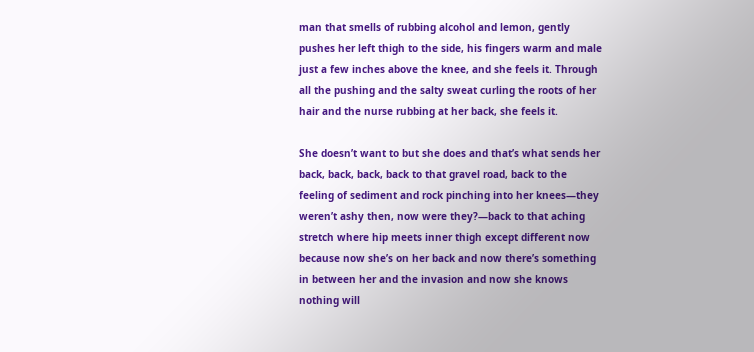man that smells of rubbing alcohol and lemon, gently pushes her left thigh to the side, his fingers warm and male just a few inches above the knee, and she feels it. Through all the pushing and the salty sweat curling the roots of her hair and the nurse rubbing at her back, she feels it.

She doesn’t want to but she does and that’s what sends her back, back, back, back to that gravel road, back to the feeling of sediment and rock pinching into her knees—they weren’t ashy then, now were they?—back to that aching stretch where hip meets inner thigh except different now because now she’s on her back and now there’s something in between her and the invasion and now she knows nothing will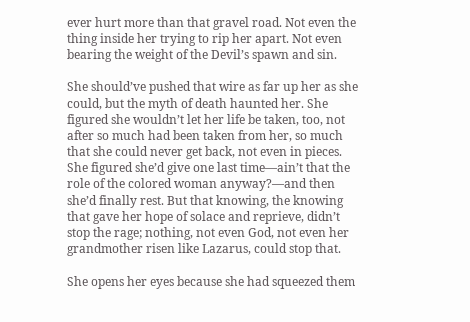ever hurt more than that gravel road. Not even the thing inside her trying to rip her apart. Not even bearing the weight of the Devil’s spawn and sin.

She should’ve pushed that wire as far up her as she could, but the myth of death haunted her. She figured she wouldn’t let her life be taken, too, not after so much had been taken from her, so much that she could never get back, not even in pieces. She figured she’d give one last time—ain’t that the role of the colored woman anyway?—and then she’d finally rest. But that knowing, the knowing that gave her hope of solace and reprieve, didn’t stop the rage; nothing, not even God, not even her grandmother risen like Lazarus, could stop that.

She opens her eyes because she had squeezed them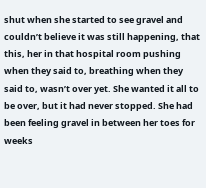shut when she started to see gravel and couldn’t believe it was still happening, that this, her in that hospital room pushing when they said to, breathing when they said to, wasn’t over yet. She wanted it all to be over, but it had never stopped. She had been feeling gravel in between her toes for weeks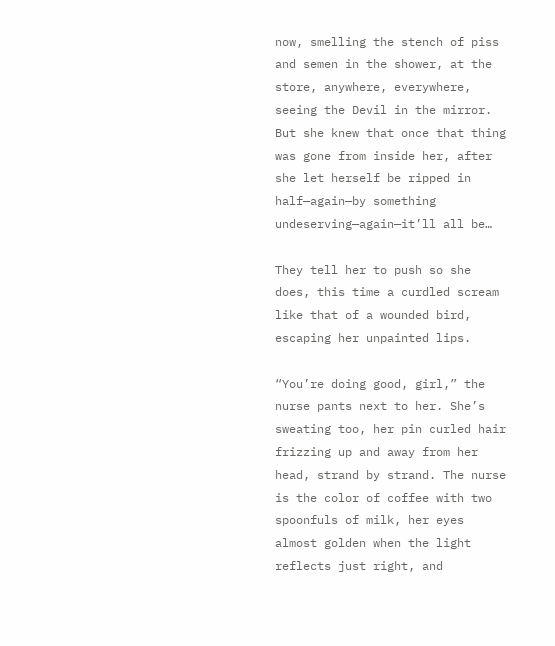now, smelling the stench of piss and semen in the shower, at the store, anywhere, everywhere, seeing the Devil in the mirror. But she knew that once that thing was gone from inside her, after she let herself be ripped in half—again—by something undeserving—again—it’ll all be…

They tell her to push so she does, this time a curdled scream like that of a wounded bird, escaping her unpainted lips.

“You’re doing good, girl,” the nurse pants next to her. She’s sweating too, her pin curled hair frizzing up and away from her head, strand by strand. The nurse is the color of coffee with two spoonfuls of milk, her eyes almost golden when the light reflects just right, and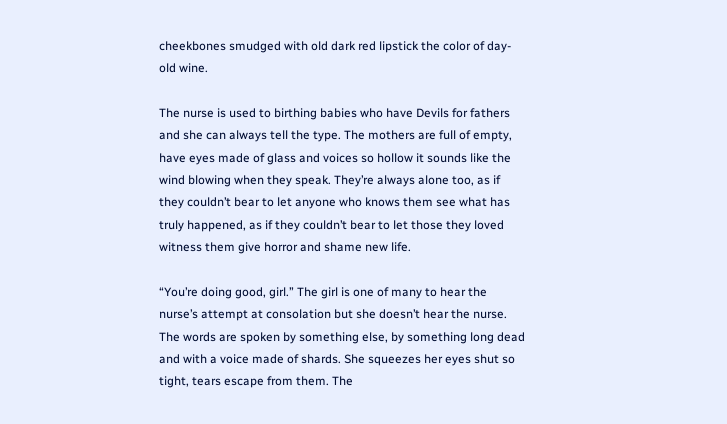cheekbones smudged with old dark red lipstick the color of day-old wine.

The nurse is used to birthing babies who have Devils for fathers and she can always tell the type. The mothers are full of empty, have eyes made of glass and voices so hollow it sounds like the wind blowing when they speak. They’re always alone too, as if they couldn’t bear to let anyone who knows them see what has truly happened, as if they couldn’t bear to let those they loved witness them give horror and shame new life.

“You’re doing good, girl.” The girl is one of many to hear the nurse’s attempt at consolation but she doesn’t hear the nurse. The words are spoken by something else, by something long dead and with a voice made of shards. She squeezes her eyes shut so tight, tears escape from them. The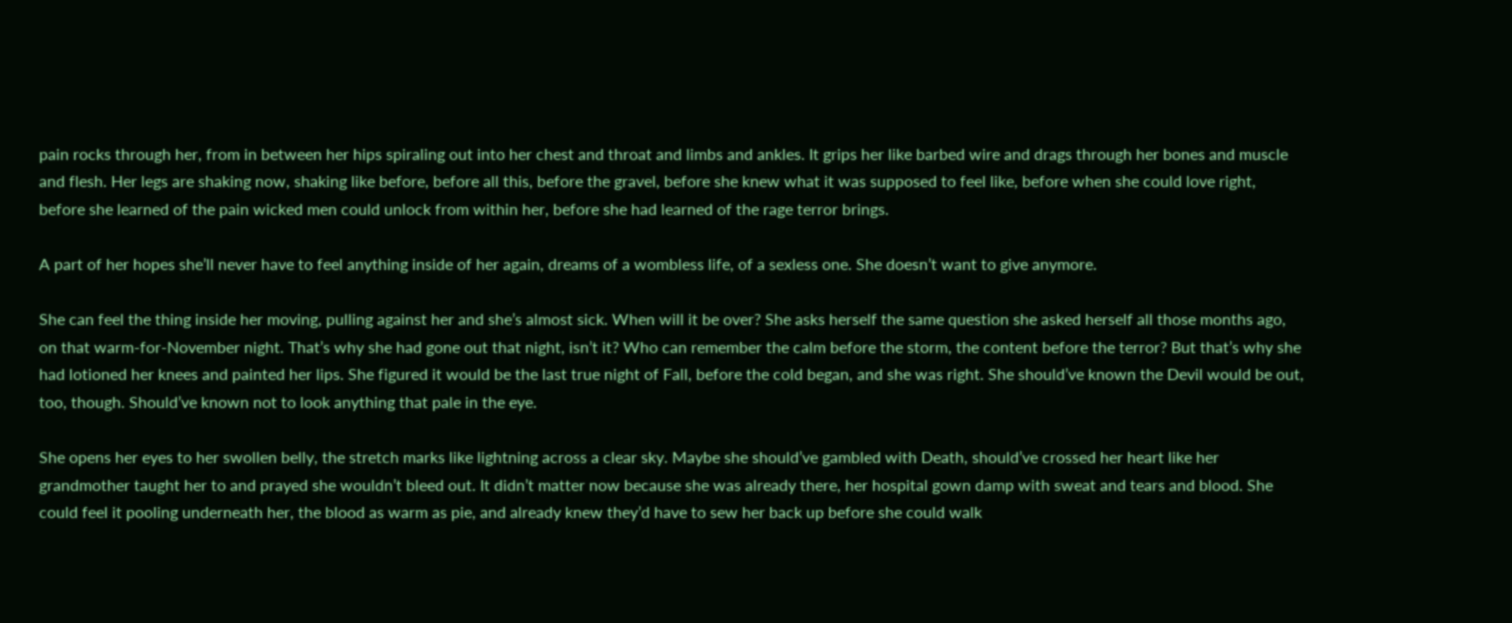pain rocks through her, from in between her hips spiraling out into her chest and throat and limbs and ankles. It grips her like barbed wire and drags through her bones and muscle and flesh. Her legs are shaking now, shaking like before, before all this, before the gravel, before she knew what it was supposed to feel like, before when she could love right, before she learned of the pain wicked men could unlock from within her, before she had learned of the rage terror brings.

A part of her hopes she’ll never have to feel anything inside of her again, dreams of a wombless life, of a sexless one. She doesn’t want to give anymore.

She can feel the thing inside her moving, pulling against her and she’s almost sick. When will it be over? She asks herself the same question she asked herself all those months ago, on that warm-for-November night. That’s why she had gone out that night, isn’t it? Who can remember the calm before the storm, the content before the terror? But that’s why she had lotioned her knees and painted her lips. She figured it would be the last true night of Fall, before the cold began, and she was right. She should’ve known the Devil would be out, too, though. Should’ve known not to look anything that pale in the eye.

She opens her eyes to her swollen belly, the stretch marks like lightning across a clear sky. Maybe she should’ve gambled with Death, should’ve crossed her heart like her grandmother taught her to and prayed she wouldn’t bleed out. It didn’t matter now because she was already there, her hospital gown damp with sweat and tears and blood. She could feel it pooling underneath her, the blood as warm as pie, and already knew they’d have to sew her back up before she could walk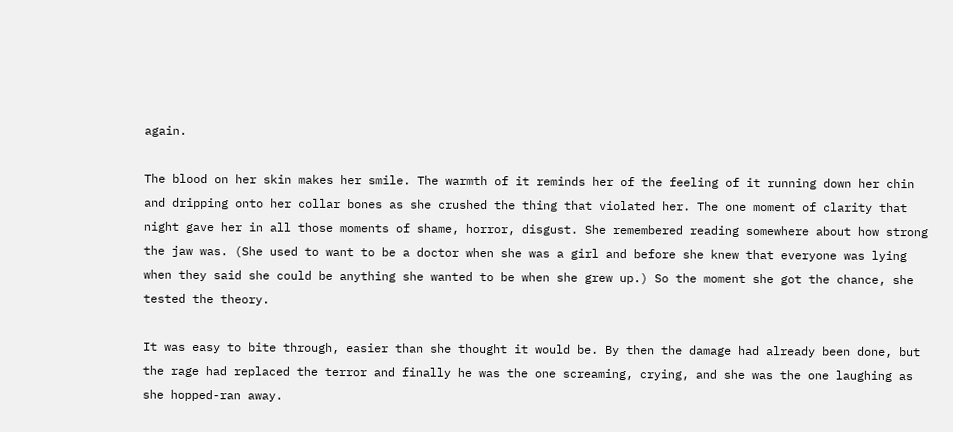again.

The blood on her skin makes her smile. The warmth of it reminds her of the feeling of it running down her chin and dripping onto her collar bones as she crushed the thing that violated her. The one moment of clarity that night gave her in all those moments of shame, horror, disgust. She remembered reading somewhere about how strong the jaw was. (She used to want to be a doctor when she was a girl and before she knew that everyone was lying when they said she could be anything she wanted to be when she grew up.) So the moment she got the chance, she tested the theory.

It was easy to bite through, easier than she thought it would be. By then the damage had already been done, but the rage had replaced the terror and finally he was the one screaming, crying, and she was the one laughing as she hopped-ran away.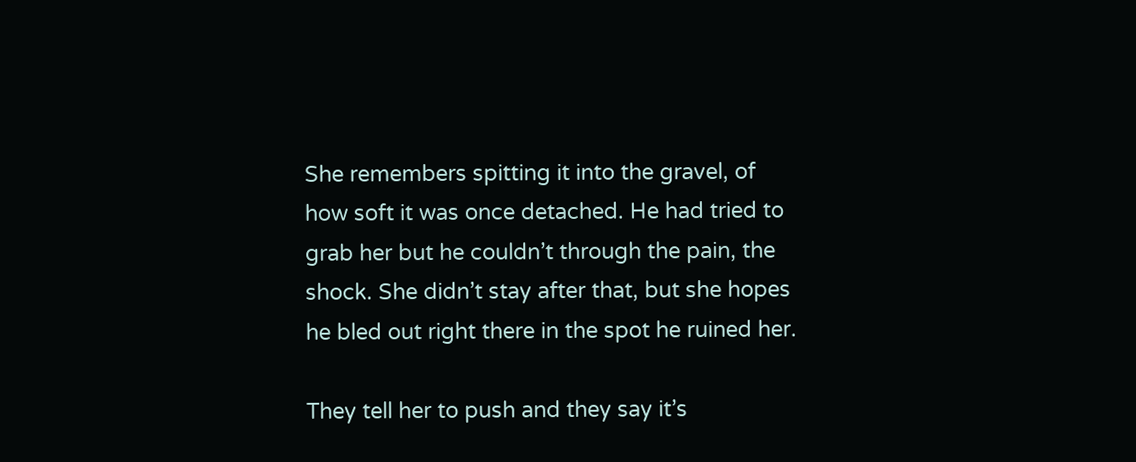She remembers spitting it into the gravel, of how soft it was once detached. He had tried to grab her but he couldn’t through the pain, the shock. She didn’t stay after that, but she hopes he bled out right there in the spot he ruined her.

They tell her to push and they say it’s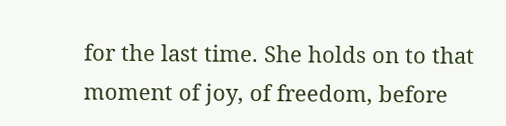for the last time. She holds on to that moment of joy, of freedom, before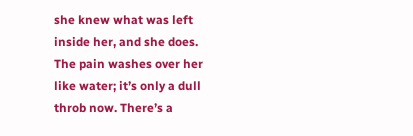she knew what was left inside her, and she does. The pain washes over her like water; it’s only a dull throb now. There’s a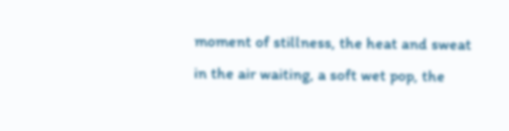moment of stillness, the heat and sweat in the air waiting, a soft wet pop, the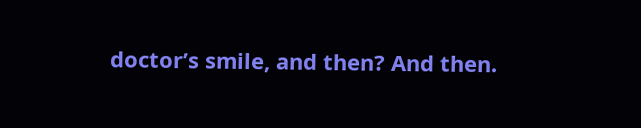doctor’s smile, and then? And then.